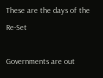These are the days of the Re-Set

Governments are out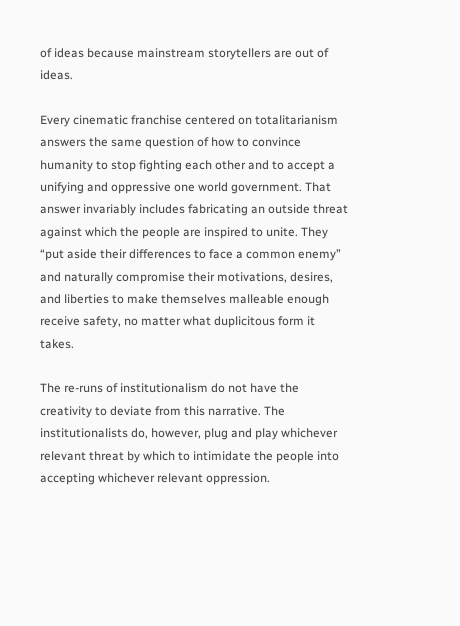of ideas because mainstream storytellers are out of ideas.

Every cinematic franchise centered on totalitarianism answers the same question of how to convince humanity to stop fighting each other and to accept a unifying and oppressive one world government. That answer invariably includes fabricating an outside threat against which the people are inspired to unite. They “put aside their differences to face a common enemy” and naturally compromise their motivations, desires, and liberties to make themselves malleable enough receive safety, no matter what duplicitous form it takes.

The re-runs of institutionalism do not have the creativity to deviate from this narrative. The institutionalists do, however, plug and play whichever relevant threat by which to intimidate the people into accepting whichever relevant oppression.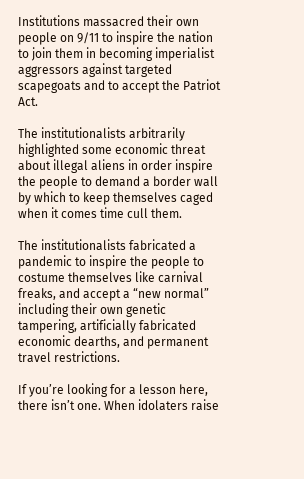Institutions massacred their own people on 9/11 to inspire the nation to join them in becoming imperialist aggressors against targeted scapegoats and to accept the Patriot Act.

The institutionalists arbitrarily highlighted some economic threat about illegal aliens in order inspire the people to demand a border wall by which to keep themselves caged when it comes time cull them.

The institutionalists fabricated a pandemic to inspire the people to costume themselves like carnival freaks, and accept a “new normal” including their own genetic tampering, artificially fabricated economic dearths, and permanent travel restrictions.

If you’re looking for a lesson here, there isn’t one. When idolaters raise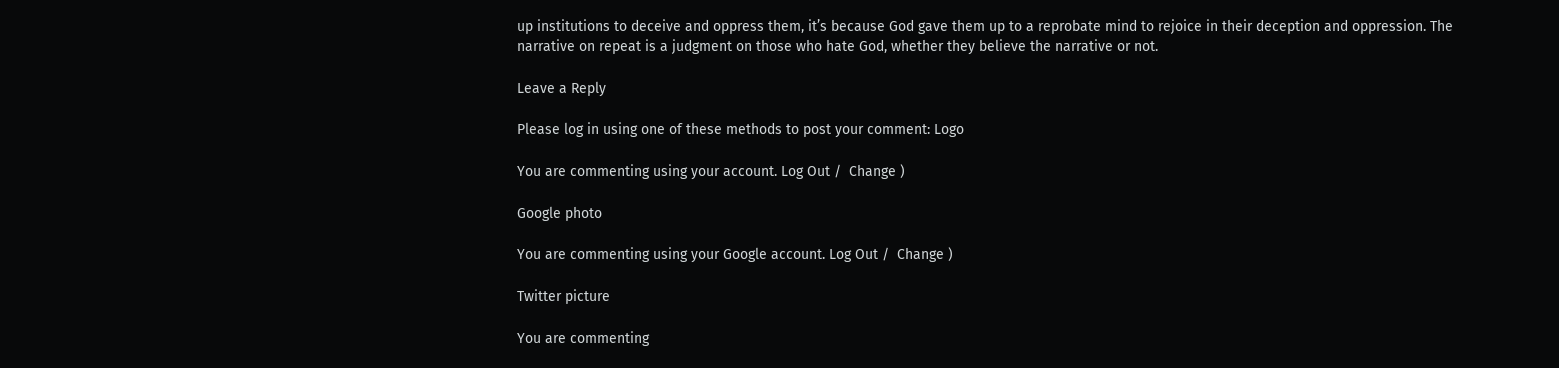up institutions to deceive and oppress them, it’s because God gave them up to a reprobate mind to rejoice in their deception and oppression. The narrative on repeat is a judgment on those who hate God, whether they believe the narrative or not.

Leave a Reply

Please log in using one of these methods to post your comment: Logo

You are commenting using your account. Log Out /  Change )

Google photo

You are commenting using your Google account. Log Out /  Change )

Twitter picture

You are commenting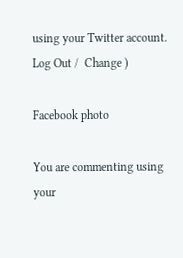using your Twitter account. Log Out /  Change )

Facebook photo

You are commenting using your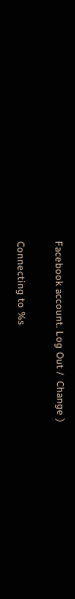Facebook account. Log Out /  Change )

Connecting to %s